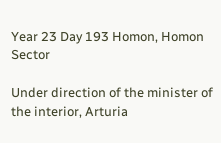Year 23 Day 193 Homon, Homon Sector

Under direction of the minister of the interior, Arturia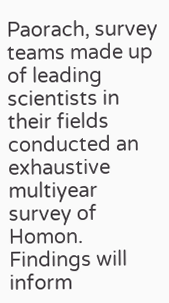Paorach, survey teams made up of leading scientists in their fields conducted an exhaustive multiyear survey of Homon. Findings will inform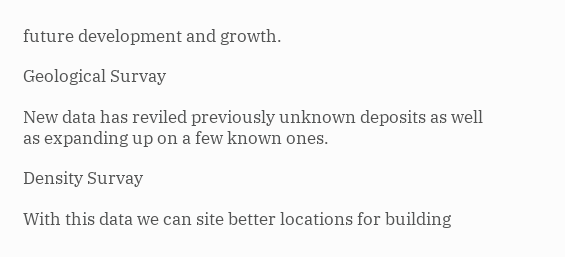future development and growth.

Geological Survay

New data has reviled previously unknown deposits as well as expanding up on a few known ones.

Density Survay

With this data we can site better locations for building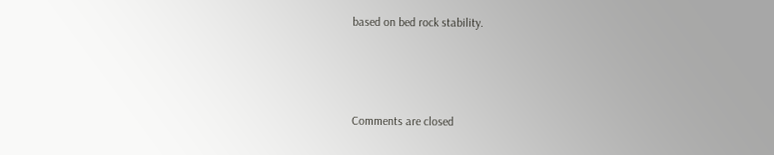based on bed rock stability.



Comments are closed